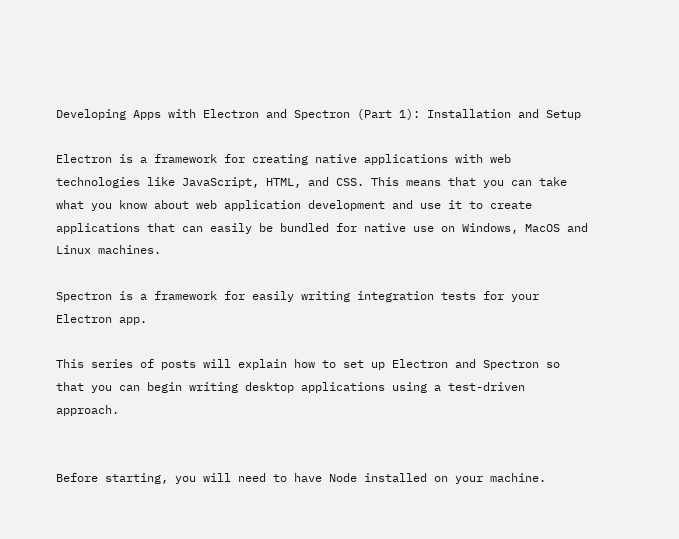Developing Apps with Electron and Spectron (Part 1): Installation and Setup

Electron is a framework for creating native applications with web technologies like JavaScript, HTML, and CSS. This means that you can take what you know about web application development and use it to create applications that can easily be bundled for native use on Windows, MacOS and Linux machines.

Spectron is a framework for easily writing integration tests for your Electron app.

This series of posts will explain how to set up Electron and Spectron so that you can begin writing desktop applications using a test-driven approach.


Before starting, you will need to have Node installed on your machine.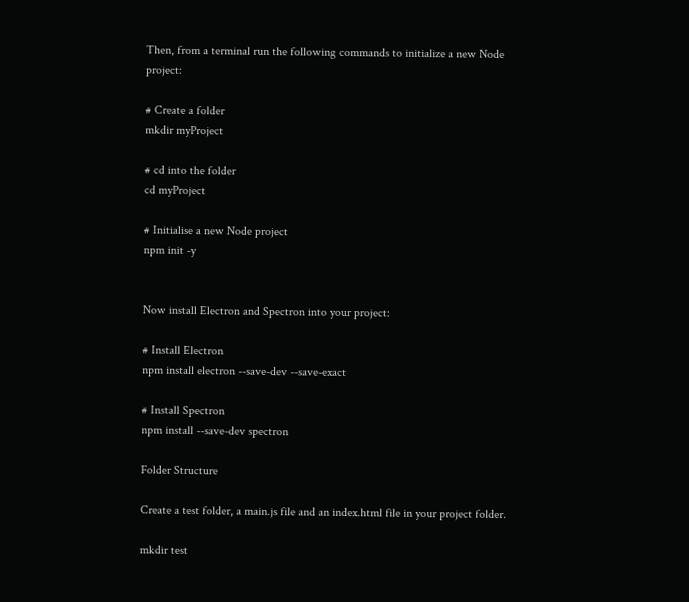Then, from a terminal run the following commands to initialize a new Node project:

# Create a folder
mkdir myProject

# cd into the folder
cd myProject

# Initialise a new Node project
npm init -y


Now install Electron and Spectron into your project:

# Install Electron
npm install electron --save-dev --save-exact

# Install Spectron
npm install --save-dev spectron

Folder Structure

Create a test folder, a main.js file and an index.html file in your project folder.

mkdir test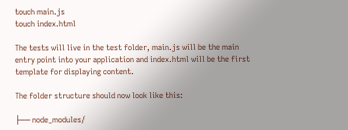touch main.js
touch index.html

The tests will live in the test folder, main.js will be the main entry point into your application and index.html will be the first template for displaying content.

The folder structure should now look like this:

├── node_modules/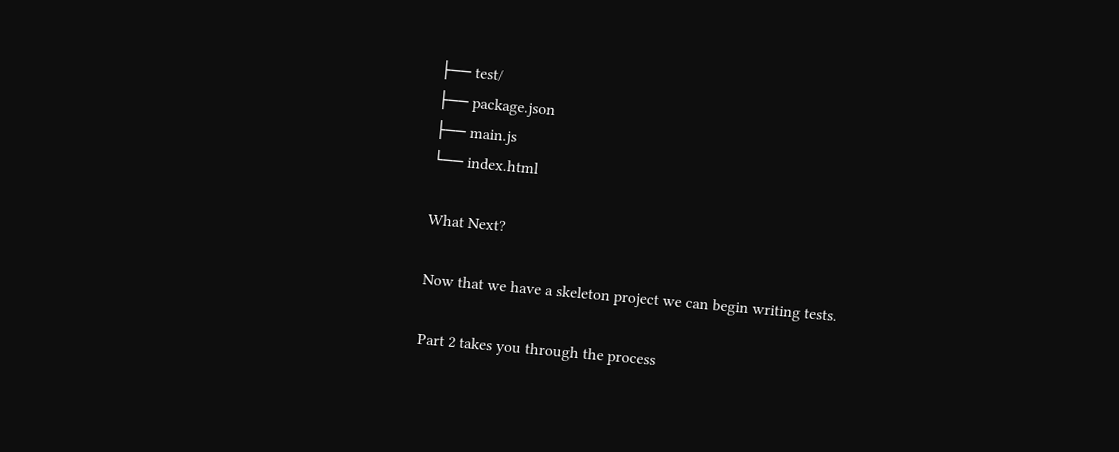├── test/
├── package.json
├── main.js
└── index.html

What Next?

Now that we have a skeleton project we can begin writing tests.

Part 2 takes you through the process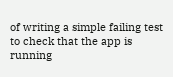of writing a simple failing test to check that the app is running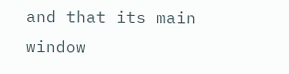and that its main window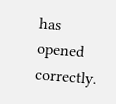has opened correctly.